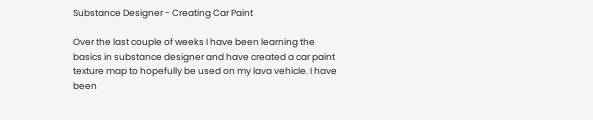Substance Designer - Creating Car Paint

Over the last couple of weeks I have been learning the basics in substance designer and have created a car paint texture map to hopefully be used on my lava vehicle. I have been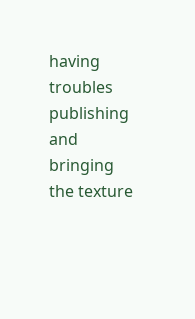having troubles publishing and bringing the texture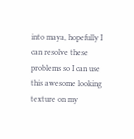into maya, hopefully I can resolve these problems so I can use this awesome looking texture on my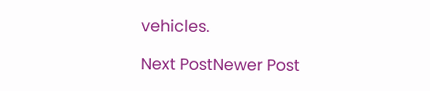vehicles.

Next PostNewer Post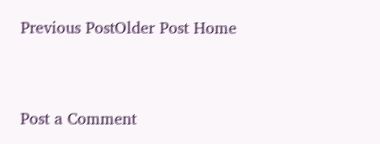Previous PostOlder Post Home


Post a Comment